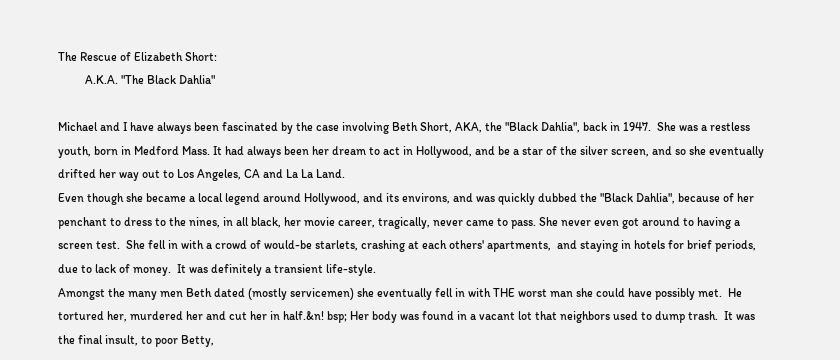The Rescue of Elizabeth Short:
         A.K.A. "The Black Dahlia"

Michael and I have always been fascinated by the case involving Beth Short, AKA, the "Black Dahlia", back in 1947.  She was a restless youth, born in Medford Mass. It had always been her dream to act in Hollywood, and be a star of the silver screen, and so she eventually drifted her way out to Los Angeles, CA and La La Land.
Even though she became a local legend around Hollywood, and its environs, and was quickly dubbed the "Black Dahlia", because of her penchant to dress to the nines, in all black, her movie career, tragically, never came to pass. She never even got around to having a screen test.  She fell in with a crowd of would-be starlets, crashing at each others' apartments,  and staying in hotels for brief periods, due to lack of money.  It was definitely a transient life-style.
Amongst the many men Beth dated (mostly servicemen) she eventually fell in with THE worst man she could have possibly met.  He tortured her, murdered her and cut her in half.&n! bsp; Her body was found in a vacant lot that neighbors used to dump trash.  It was the final insult, to poor Betty,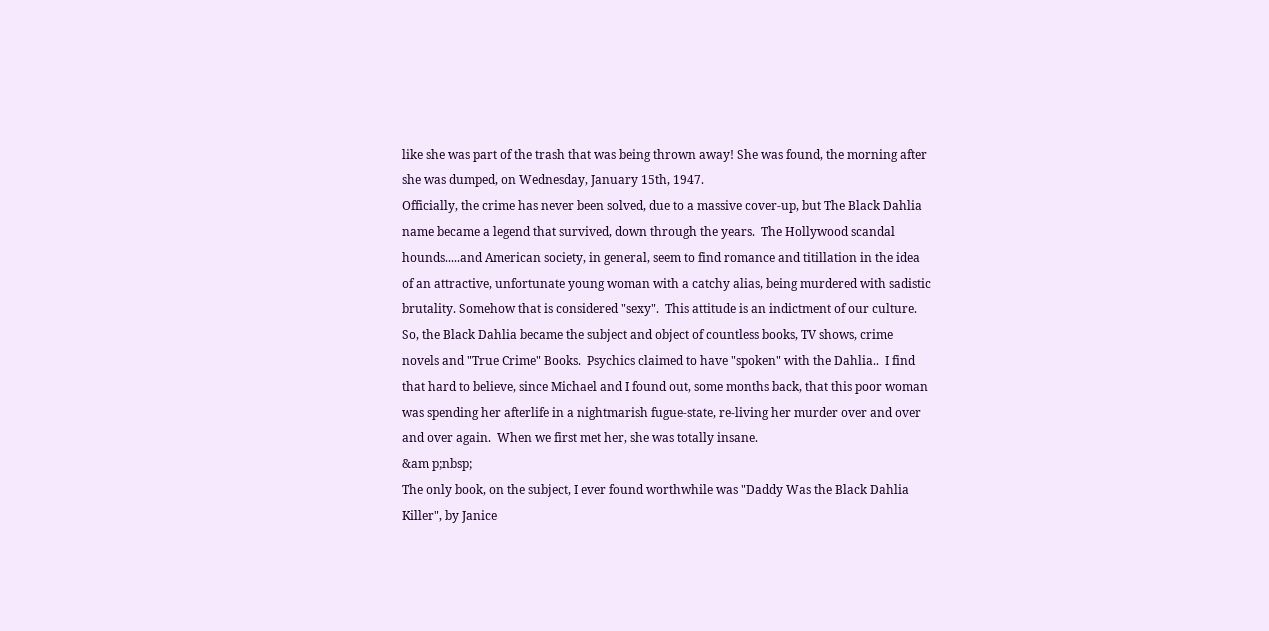like she was part of the trash that was being thrown away! She was found, the morning after she was dumped, on Wednesday, January 15th, 1947.
Officially, the crime has never been solved, due to a massive cover-up, but The Black Dahlia name became a legend that survived, down through the years.  The Hollywood scandal hounds.....and American society, in general, seem to find romance and titillation in the idea of an attractive, unfortunate young woman with a catchy alias, being murdered with sadistic brutality. Somehow that is considered "sexy".  This attitude is an indictment of our culture.
So, the Black Dahlia became the subject and object of countless books, TV shows, crime novels and "True Crime" Books.  Psychics claimed to have "spoken" with the Dahlia..  I find that hard to believe, since Michael and I found out, some months back, that this poor woman was spending her afterlife in a nightmarish fugue-state, re-living her murder over and over and over again.  When we first met her, she was totally insane.
&am p;nbsp;
The only book, on the subject, I ever found worthwhile was "Daddy Was the Black Dahlia Killer", by Janice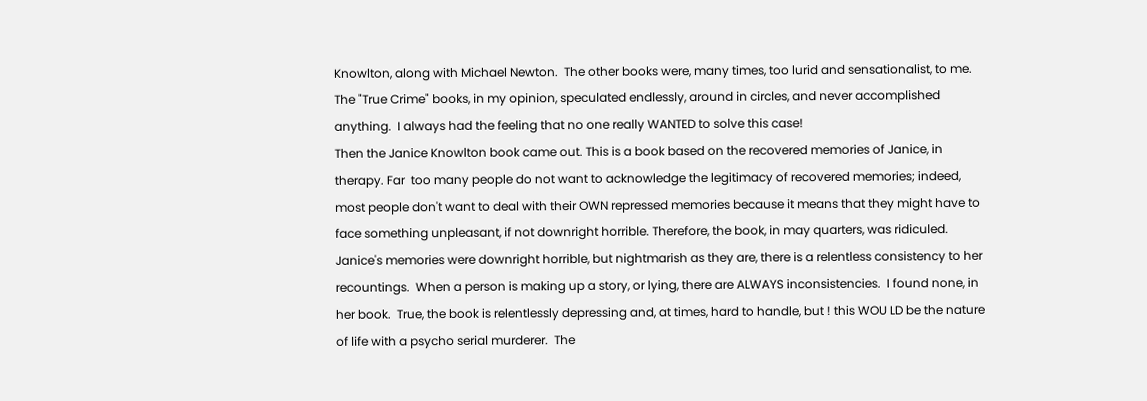Knowlton, along with Michael Newton.  The other books were, many times, too lurid and sensationalist, to me.  The "True Crime" books, in my opinion, speculated endlessly, around in circles, and never accomplished anything.  I always had the feeling that no one really WANTED to solve this case!
Then the Janice Knowlton book came out. This is a book based on the recovered memories of Janice, in therapy. Far  too many people do not want to acknowledge the legitimacy of recovered memories; indeed, most people don't want to deal with their OWN repressed memories because it means that they might have to face something unpleasant, if not downright horrible. Therefore, the book, in may quarters, was ridiculed.
Janice's memories were downright horrible, but nightmarish as they are, there is a relentless consistency to her recountings.  When a person is making up a story, or lying, there are ALWAYS inconsistencies.  I found none, in her book.  True, the book is relentlessly depressing and, at times, hard to handle, but ! this WOU LD be the nature of life with a psycho serial murderer.  The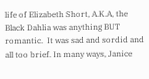life of Elizabeth Short, A.K.A, the Black Dahlia was anything BUT romantic.  It was sad and sordid and all too brief. In many ways, Janice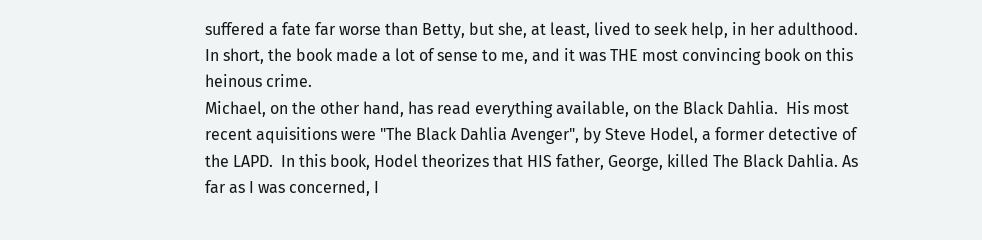suffered a fate far worse than Betty, but she, at least, lived to seek help, in her adulthood. In short, the book made a lot of sense to me, and it was THE most convincing book on this heinous crime.
Michael, on the other hand, has read everything available, on the Black Dahlia.  His most recent aquisitions were "The Black Dahlia Avenger", by Steve Hodel, a former detective of the LAPD.  In this book, Hodel theorizes that HIS father, George, killed The Black Dahlia. As far as I was concerned, I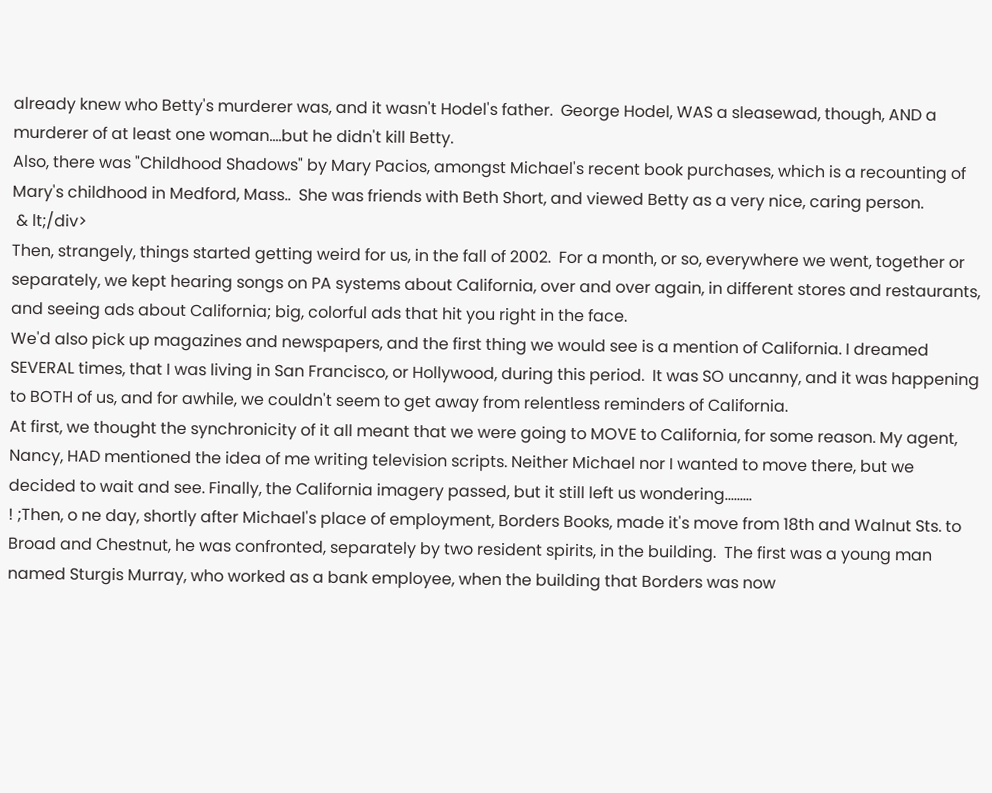already knew who Betty's murderer was, and it wasn't Hodel's father.  George Hodel, WAS a sleasewad, though, AND a murderer of at least one woman....but he didn't kill Betty.
Also, there was "Childhood Shadows" by Mary Pacios, amongst Michael's recent book purchases, which is a recounting of Mary's childhood in Medford, Mass..  She was friends with Beth Short, and viewed Betty as a very nice, caring person.
 & lt;/div>
Then, strangely, things started getting weird for us, in the fall of 2002.  For a month, or so, everywhere we went, together or separately, we kept hearing songs on PA systems about California, over and over again, in different stores and restaurants, and seeing ads about California; big, colorful ads that hit you right in the face.
We'd also pick up magazines and newspapers, and the first thing we would see is a mention of California. I dreamed SEVERAL times, that I was living in San Francisco, or Hollywood, during this period.  It was SO uncanny, and it was happening to BOTH of us, and for awhile, we couldn't seem to get away from relentless reminders of California.
At first, we thought the synchronicity of it all meant that we were going to MOVE to California, for some reason. My agent, Nancy, HAD mentioned the idea of me writing television scripts. Neither Michael nor I wanted to move there, but we decided to wait and see. Finally, the California imagery passed, but it still left us wondering.........
! ;Then, o ne day, shortly after Michael's place of employment, Borders Books, made it's move from 18th and Walnut Sts. to Broad and Chestnut, he was confronted, separately by two resident spirits, in the building.  The first was a young man named Sturgis Murray, who worked as a bank employee, when the building that Borders was now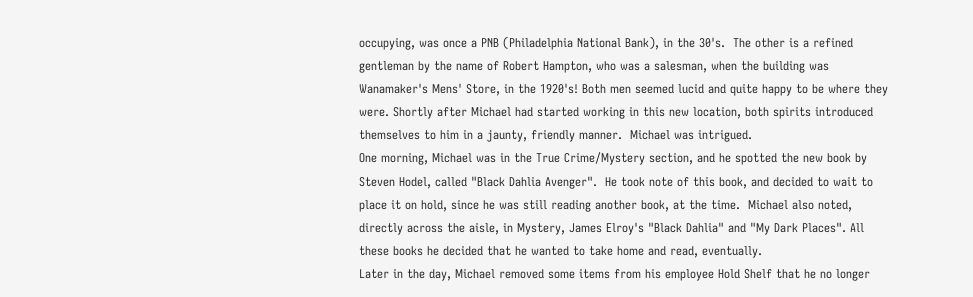occupying, was once a PNB (Philadelphia National Bank), in the 30's.  The other is a refined gentleman by the name of Robert Hampton, who was a salesman, when the building was Wanamaker's Mens' Store, in the 1920's! Both men seemed lucid and quite happy to be where they were. Shortly after Michael had started working in this new location, both spirits introduced themselves to him in a jaunty, friendly manner.  Michael was intrigued.
One morning, Michael was in the True Crime/Mystery section, and he spotted the new book by Steven Hodel, called "Black Dahlia Avenger".  He took note of this book, and decided to wait to place it on hold, since he was still reading another book, at the time.  Michael also noted, directly across the aisle, in Mystery, James Elroy's "Black Dahlia" and "My Dark Places". All these books he decided that he wanted to take home and read, eventually.
Later in the day, Michael removed some items from his employee Hold Shelf that he no longer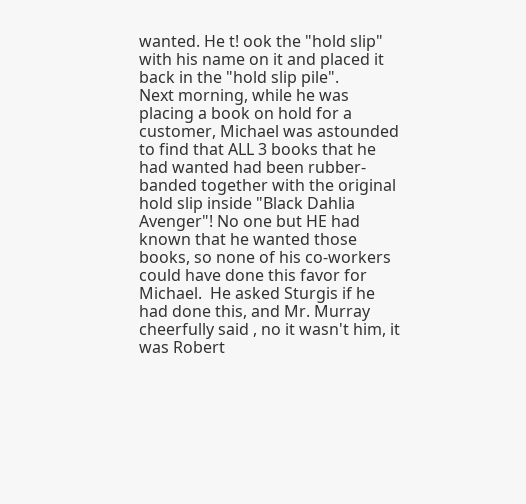wanted. He t! ook the "hold slip"  with his name on it and placed it back in the "hold slip pile".
Next morning, while he was placing a book on hold for a customer, Michael was astounded to find that ALL 3 books that he had wanted had been rubber-banded together with the original hold slip inside "Black Dahlia Avenger"! No one but HE had known that he wanted those books, so none of his co-workers could have done this favor for Michael.  He asked Sturgis if he had done this, and Mr. Murray cheerfully said , no it wasn't him, it was Robert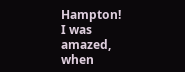Hampton!
I was amazed, when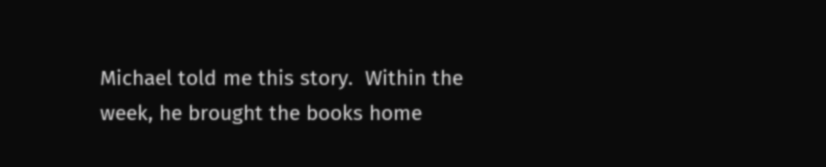Michael told me this story.  Within the week, he brought the books home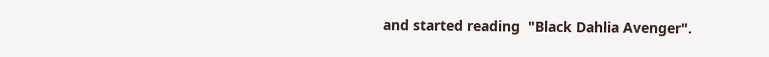and started reading  "Black Dahlia Avenger".